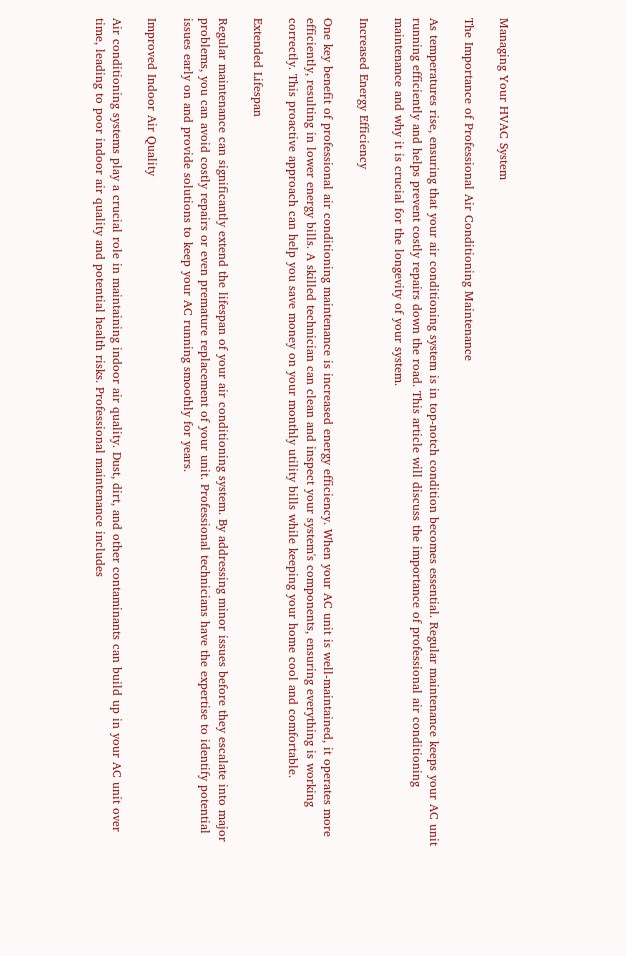Managing Your HVAC System

The Importance of Professional Air Conditioning Maintenance

As temperatures rise, ensuring that your air conditioning system is in top-notch condition becomes essential. Regular maintenance keeps your AC unit running efficiently and helps prevent costly repairs down the road. This article will discuss the importance of professional air conditioning maintenance and why it is crucial for the longevity of your system.

Increased Energy Efficiency

One key benefit of professional air conditioning maintenance is increased energy efficiency. When your AC unit is well-maintained, it operates more efficiently, resulting in lower energy bills. A skilled technician can clean and inspect your system's components, ensuring everything is working correctly. This proactive approach can help you save money on your monthly utility bills while keeping your home cool and comfortable.

Extended Lifespan

Regular maintenance can significantly extend the lifespan of your air conditioning system. By addressing minor issues before they escalate into major problems, you can avoid costly repairs or even premature replacement of your unit. Professional technicians have the expertise to identify potential issues early on and provide solutions to keep your AC running smoothly for years.

Improved Indoor Air Quality

Air conditioning systems play a crucial role in maintaining indoor air quality. Dust, dirt, and other contaminants can build up in your AC unit over time, leading to poor indoor air quality and potential health risks. Professional maintenance includes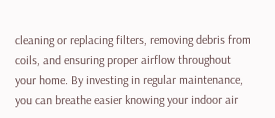cleaning or replacing filters, removing debris from coils, and ensuring proper airflow throughout your home. By investing in regular maintenance, you can breathe easier knowing your indoor air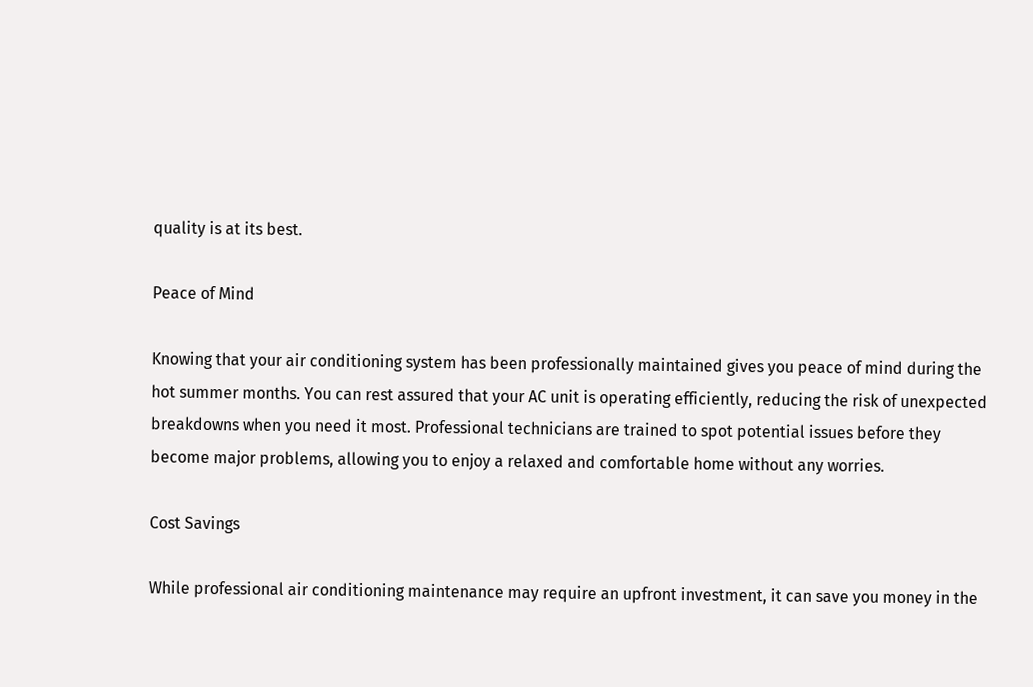quality is at its best.

Peace of Mind

Knowing that your air conditioning system has been professionally maintained gives you peace of mind during the hot summer months. You can rest assured that your AC unit is operating efficiently, reducing the risk of unexpected breakdowns when you need it most. Professional technicians are trained to spot potential issues before they become major problems, allowing you to enjoy a relaxed and comfortable home without any worries.

Cost Savings

While professional air conditioning maintenance may require an upfront investment, it can save you money in the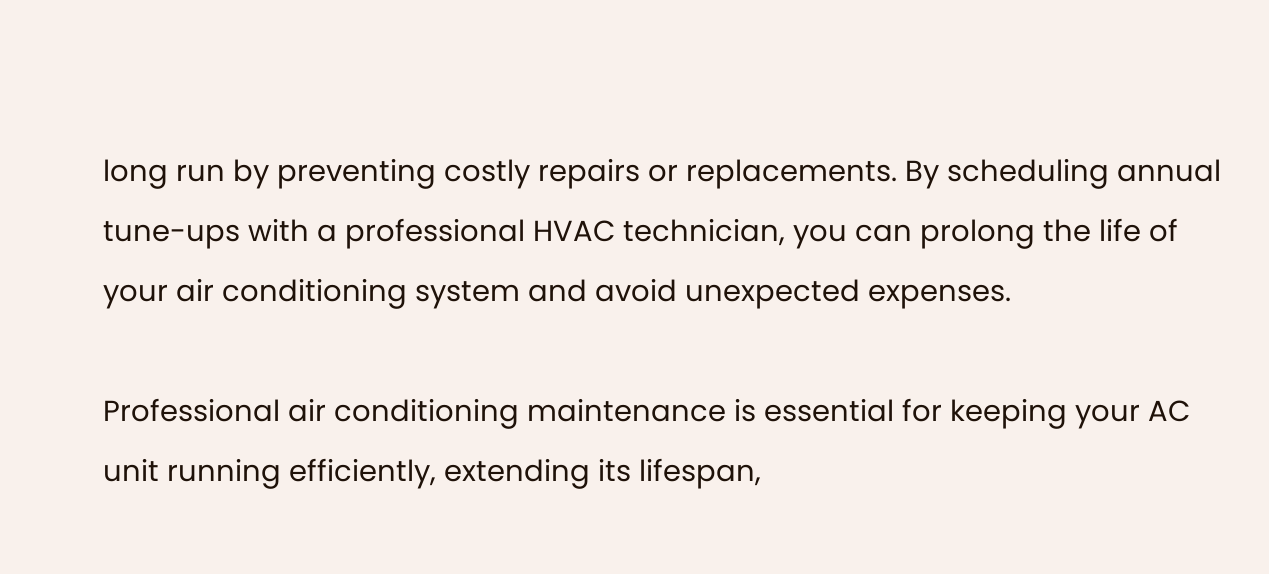long run by preventing costly repairs or replacements. By scheduling annual tune-ups with a professional HVAC technician, you can prolong the life of your air conditioning system and avoid unexpected expenses.

Professional air conditioning maintenance is essential for keeping your AC unit running efficiently, extending its lifespan,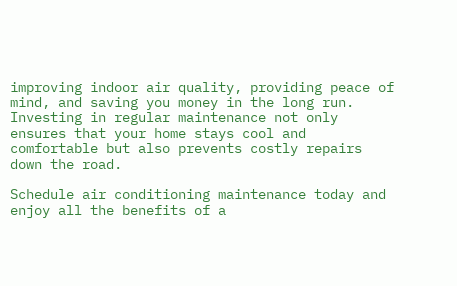improving indoor air quality, providing peace of mind, and saving you money in the long run. Investing in regular maintenance not only ensures that your home stays cool and comfortable but also prevents costly repairs down the road.

Schedule air conditioning maintenance today and enjoy all the benefits of a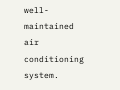well-maintained air conditioning system.